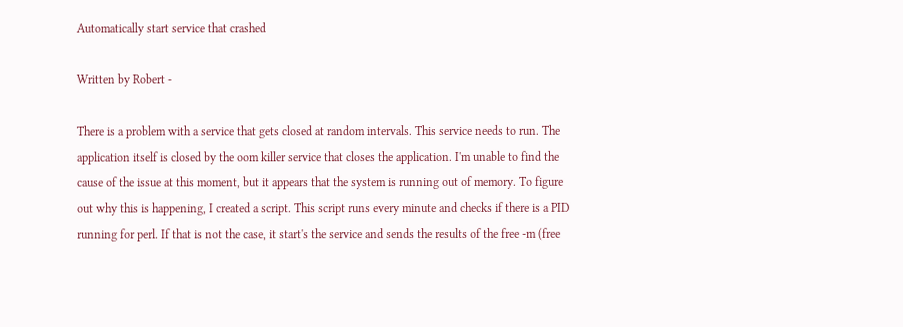Automatically start service that crashed

Written by Robert -

There is a problem with a service that gets closed at random intervals. This service needs to run. The application itself is closed by the oom killer service that closes the application. I'm unable to find the cause of the issue at this moment, but it appears that the system is running out of memory. To figure out why this is happening, I created a script. This script runs every minute and checks if there is a PID running for perl. If that is not the case, it start's the service and sends the results of the free -m (free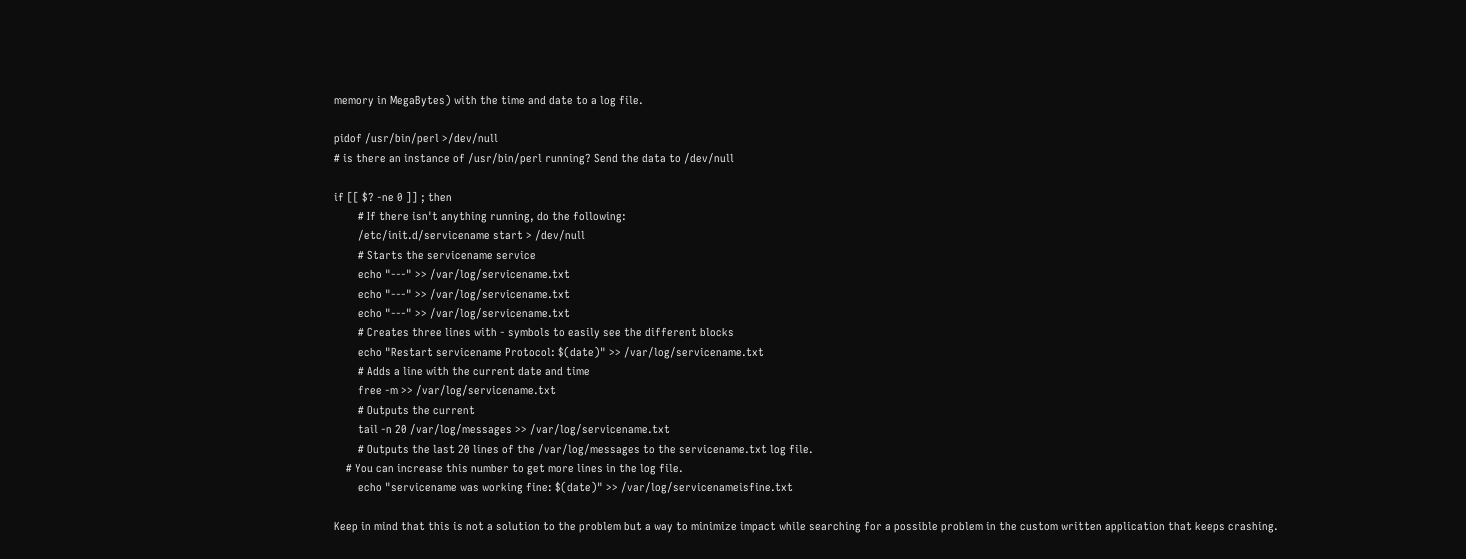memory in MegaBytes) with the time and date to a log file.

pidof /usr/bin/perl >/dev/null
# is there an instance of /usr/bin/perl running? Send the data to /dev/null

if [[ $? -ne 0 ]] ; then
        # If there isn't anything running, do the following:
        /etc/init.d/servicename start > /dev/null
        # Starts the servicename service
        echo "---" >> /var/log/servicename.txt
        echo "---" >> /var/log/servicename.txt
        echo "---" >> /var/log/servicename.txt
        # Creates three lines with - symbols to easily see the different blocks
        echo "Restart servicename Protocol: $(date)" >> /var/log/servicename.txt
        # Adds a line with the current date and time
        free -m >> /var/log/servicename.txt
        # Outputs the current
        tail -n 20 /var/log/messages >> /var/log/servicename.txt
        # Outputs the last 20 lines of the /var/log/messages to the servicename.txt log file.
    # You can increase this number to get more lines in the log file.
        echo "servicename was working fine: $(date)" >> /var/log/servicenameisfine.txt

Keep in mind that this is not a solution to the problem but a way to minimize impact while searching for a possible problem in the custom written application that keeps crashing.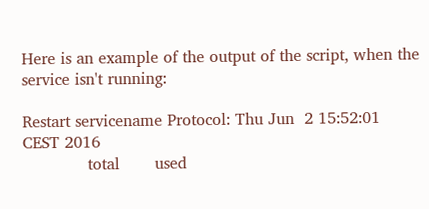Here is an example of the output of the script, when the service isn't running:

Restart servicename Protocol: Thu Jun  2 15:52:01 CEST 2016
             total       used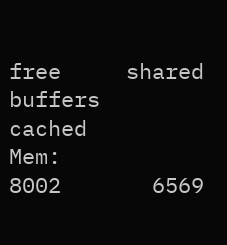free     shared    buffers     cached
Mem:          8002       6569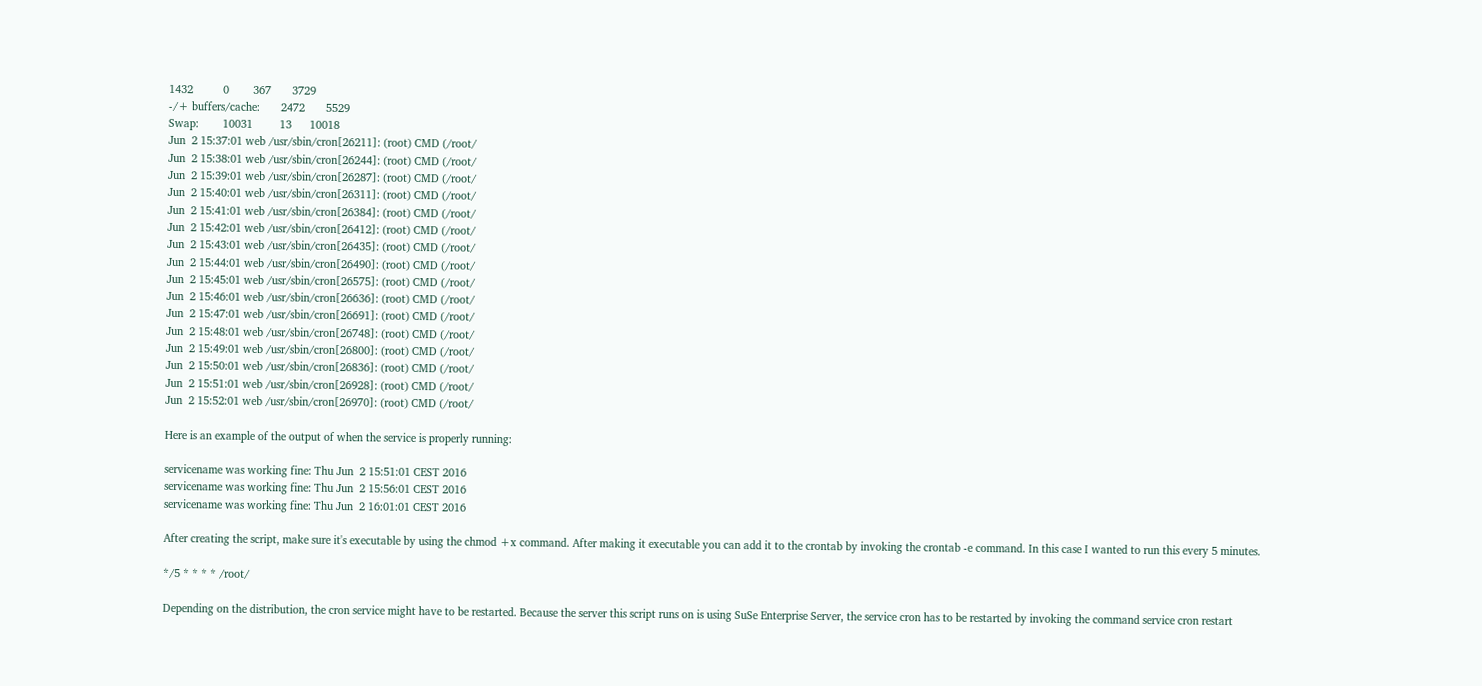1432          0        367       3729
-/+ buffers/cache:       2472       5529
Swap:        10031         13      10018
Jun  2 15:37:01 web /usr/sbin/cron[26211]: (root) CMD (/root/
Jun  2 15:38:01 web /usr/sbin/cron[26244]: (root) CMD (/root/
Jun  2 15:39:01 web /usr/sbin/cron[26287]: (root) CMD (/root/
Jun  2 15:40:01 web /usr/sbin/cron[26311]: (root) CMD (/root/
Jun  2 15:41:01 web /usr/sbin/cron[26384]: (root) CMD (/root/
Jun  2 15:42:01 web /usr/sbin/cron[26412]: (root) CMD (/root/
Jun  2 15:43:01 web /usr/sbin/cron[26435]: (root) CMD (/root/
Jun  2 15:44:01 web /usr/sbin/cron[26490]: (root) CMD (/root/
Jun  2 15:45:01 web /usr/sbin/cron[26575]: (root) CMD (/root/
Jun  2 15:46:01 web /usr/sbin/cron[26636]: (root) CMD (/root/
Jun  2 15:47:01 web /usr/sbin/cron[26691]: (root) CMD (/root/
Jun  2 15:48:01 web /usr/sbin/cron[26748]: (root) CMD (/root/
Jun  2 15:49:01 web /usr/sbin/cron[26800]: (root) CMD (/root/
Jun  2 15:50:01 web /usr/sbin/cron[26836]: (root) CMD (/root/
Jun  2 15:51:01 web /usr/sbin/cron[26928]: (root) CMD (/root/
Jun  2 15:52:01 web /usr/sbin/cron[26970]: (root) CMD (/root/

Here is an example of the output of when the service is properly running:

servicename was working fine: Thu Jun  2 15:51:01 CEST 2016
servicename was working fine: Thu Jun  2 15:56:01 CEST 2016
servicename was working fine: Thu Jun  2 16:01:01 CEST 2016

After creating the script, make sure it's executable by using the chmod +x command. After making it executable you can add it to the crontab by invoking the crontab -e command. In this case I wanted to run this every 5 minutes.

*/5 * * * * /root/

Depending on the distribution, the cron service might have to be restarted. Because the server this script runs on is using SuSe Enterprise Server, the service cron has to be restarted by invoking the command service cron restart